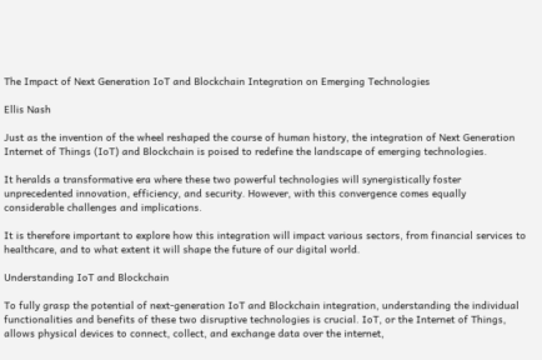The Impact of Next Generation IoT and Blockchain Integration on Emerging Technologies

Ellis Nash

Just as the invention of the wheel reshaped the course of human history, the integration of Next Generation Internet of Things (IoT) and Blockchain is poised to redefine the landscape of emerging technologies.

It heralds a transformative era where these two powerful technologies will synergistically foster unprecedented innovation, efficiency, and security. However, with this convergence comes equally considerable challenges and implications.

It is therefore important to explore how this integration will impact various sectors, from financial services to healthcare, and to what extent it will shape the future of our digital world.

Understanding IoT and Blockchain

To fully grasp the potential of next-generation IoT and Blockchain integration, understanding the individual functionalities and benefits of these two disruptive technologies is crucial. IoT, or the Internet of Things, allows physical devices to connect, collect, and exchange data over the internet,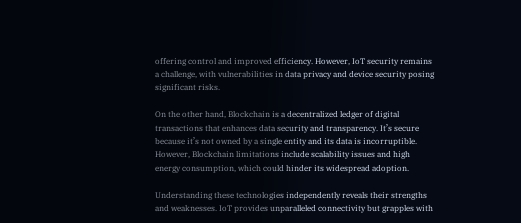offering control and improved efficiency. However, IoT security remains a challenge, with vulnerabilities in data privacy and device security posing significant risks.

On the other hand, Blockchain is a decentralized ledger of digital transactions that enhances data security and transparency. It’s secure because it’s not owned by a single entity and its data is incorruptible. However, Blockchain limitations include scalability issues and high energy consumption, which could hinder its widespread adoption.

Understanding these technologies independently reveals their strengths and weaknesses. IoT provides unparalleled connectivity but grapples with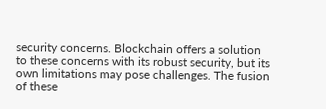security concerns. Blockchain offers a solution to these concerns with its robust security, but its own limitations may pose challenges. The fusion of these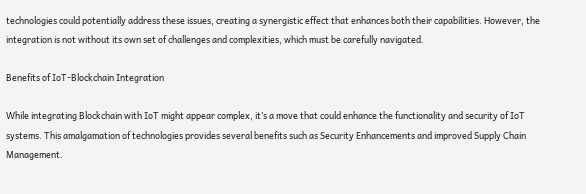technologies could potentially address these issues, creating a synergistic effect that enhances both their capabilities. However, the integration is not without its own set of challenges and complexities, which must be carefully navigated.

Benefits of IoT-Blockchain Integration

While integrating Blockchain with IoT might appear complex, it’s a move that could enhance the functionality and security of IoT systems. This amalgamation of technologies provides several benefits such as Security Enhancements and improved Supply Chain Management.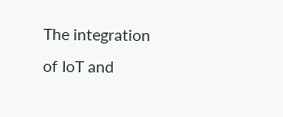The integration of IoT and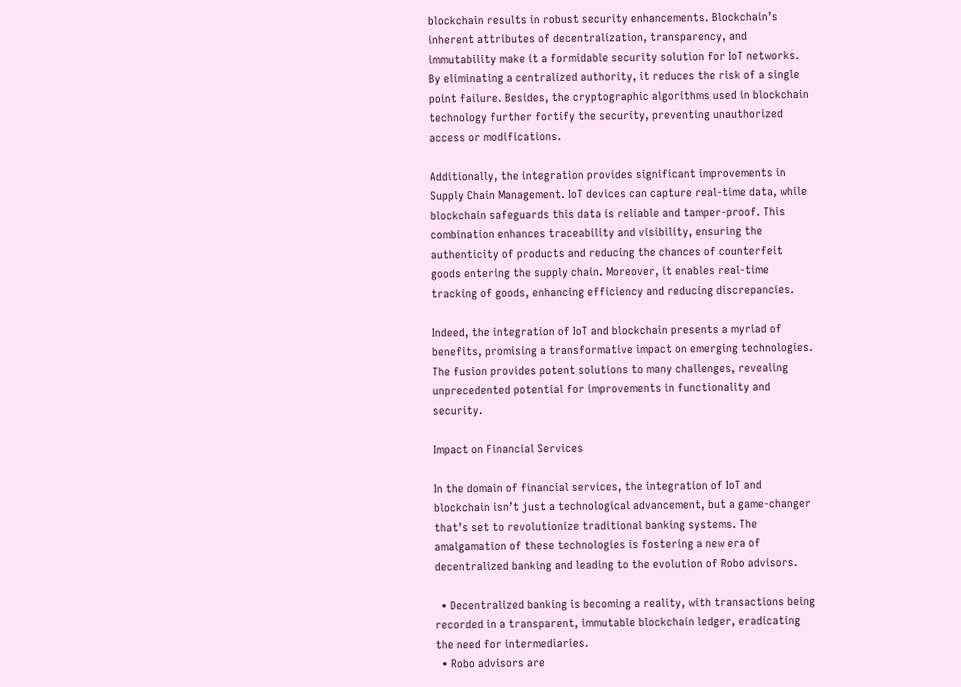blockchain results in robust security enhancements. Blockchain’s inherent attributes of decentralization, transparency, and immutability make it a formidable security solution for IoT networks. By eliminating a centralized authority, it reduces the risk of a single point failure. Besides, the cryptographic algorithms used in blockchain technology further fortify the security, preventing unauthorized access or modifications.

Additionally, the integration provides significant improvements in Supply Chain Management. IoT devices can capture real-time data, while blockchain safeguards this data is reliable and tamper-proof. This combination enhances traceability and visibility, ensuring the authenticity of products and reducing the chances of counterfeit goods entering the supply chain. Moreover, it enables real-time tracking of goods, enhancing efficiency and reducing discrepancies.

Indeed, the integration of IoT and blockchain presents a myriad of benefits, promising a transformative impact on emerging technologies. The fusion provides potent solutions to many challenges, revealing unprecedented potential for improvements in functionality and security.

Impact on Financial Services

In the domain of financial services, the integration of IoT and blockchain isn’t just a technological advancement, but a game-changer that’s set to revolutionize traditional banking systems. The amalgamation of these technologies is fostering a new era of decentralized banking and leading to the evolution of Robo advisors.

  • Decentralized banking is becoming a reality, with transactions being recorded in a transparent, immutable blockchain ledger, eradicating the need for intermediaries.
  • Robo advisors are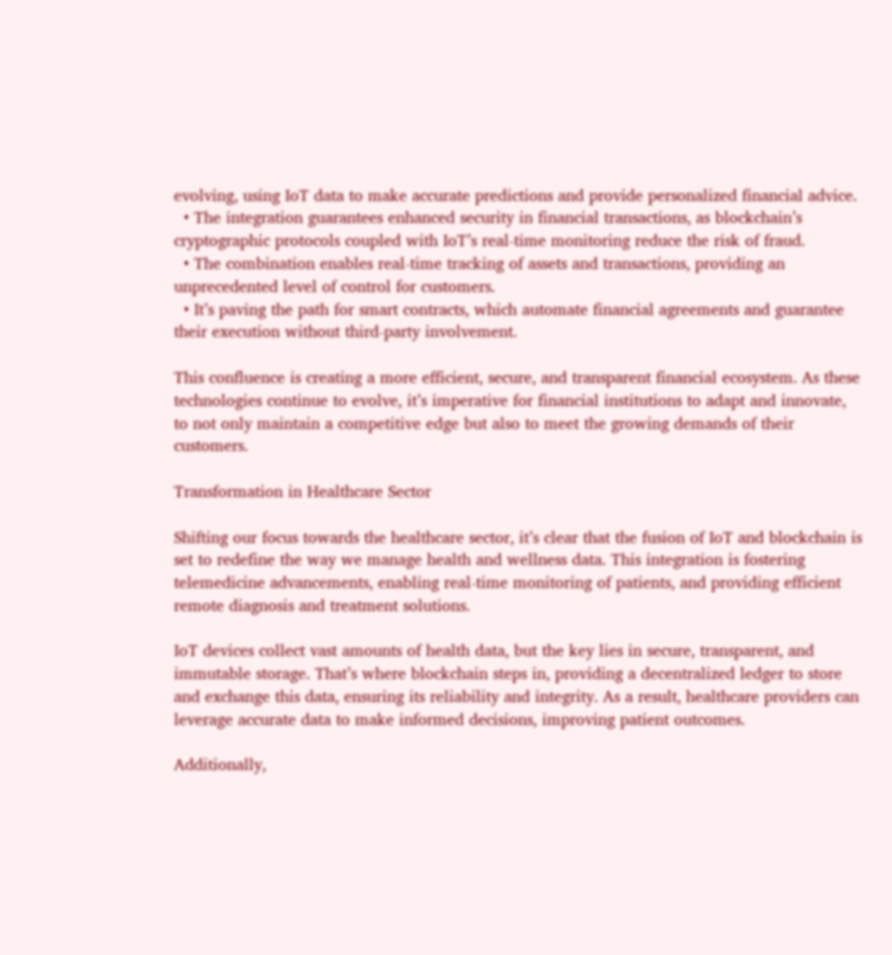evolving, using IoT data to make accurate predictions and provide personalized financial advice.
  • The integration guarantees enhanced security in financial transactions, as blockchain’s cryptographic protocols coupled with IoT’s real-time monitoring reduce the risk of fraud.
  • The combination enables real-time tracking of assets and transactions, providing an unprecedented level of control for customers.
  • It’s paving the path for smart contracts, which automate financial agreements and guarantee their execution without third-party involvement.

This confluence is creating a more efficient, secure, and transparent financial ecosystem. As these technologies continue to evolve, it’s imperative for financial institutions to adapt and innovate, to not only maintain a competitive edge but also to meet the growing demands of their customers.

Transformation in Healthcare Sector

Shifting our focus towards the healthcare sector, it’s clear that the fusion of IoT and blockchain is set to redefine the way we manage health and wellness data. This integration is fostering telemedicine advancements, enabling real-time monitoring of patients, and providing efficient remote diagnosis and treatment solutions.

IoT devices collect vast amounts of health data, but the key lies in secure, transparent, and immutable storage. That’s where blockchain steps in, providing a decentralized ledger to store and exchange this data, ensuring its reliability and integrity. As a result, healthcare providers can leverage accurate data to make informed decisions, improving patient outcomes.

Additionally,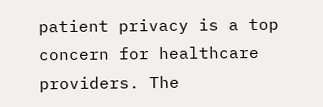patient privacy is a top concern for healthcare providers. The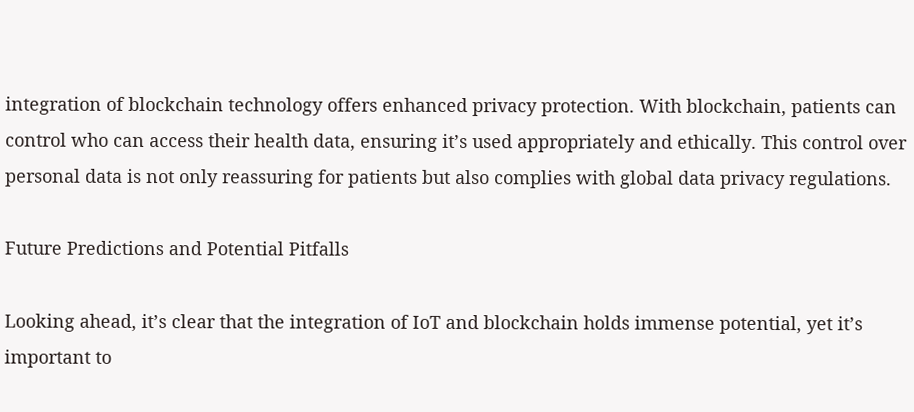integration of blockchain technology offers enhanced privacy protection. With blockchain, patients can control who can access their health data, ensuring it’s used appropriately and ethically. This control over personal data is not only reassuring for patients but also complies with global data privacy regulations.

Future Predictions and Potential Pitfalls

Looking ahead, it’s clear that the integration of IoT and blockchain holds immense potential, yet it’s important to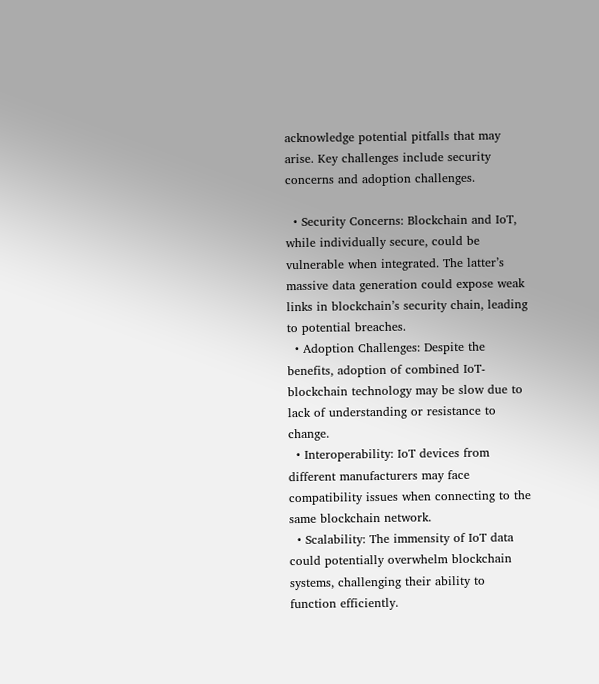acknowledge potential pitfalls that may arise. Key challenges include security concerns and adoption challenges.

  • Security Concerns: Blockchain and IoT, while individually secure, could be vulnerable when integrated. The latter’s massive data generation could expose weak links in blockchain’s security chain, leading to potential breaches.
  • Adoption Challenges: Despite the benefits, adoption of combined IoT-blockchain technology may be slow due to lack of understanding or resistance to change.
  • Interoperability: IoT devices from different manufacturers may face compatibility issues when connecting to the same blockchain network.
  • Scalability: The immensity of IoT data could potentially overwhelm blockchain systems, challenging their ability to function efficiently.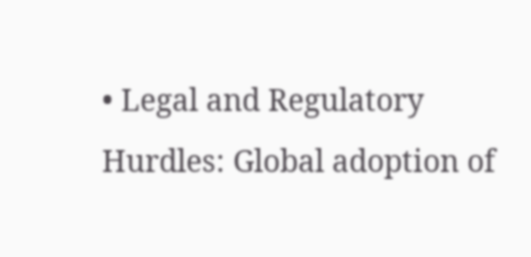• Legal and Regulatory Hurdles: Global adoption of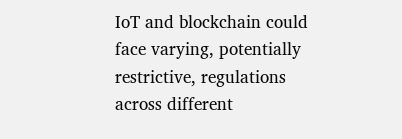IoT and blockchain could face varying, potentially restrictive, regulations across different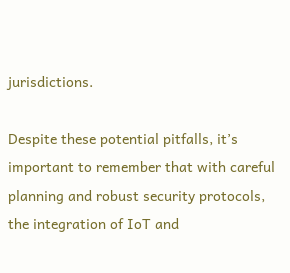jurisdictions.

Despite these potential pitfalls, it’s important to remember that with careful planning and robust security protocols, the integration of IoT and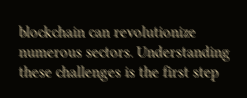blockchain can revolutionize numerous sectors. Understanding these challenges is the first step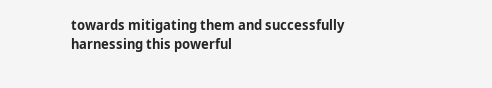towards mitigating them and successfully harnessing this powerful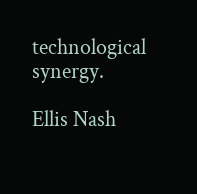technological synergy.

Ellis Nash